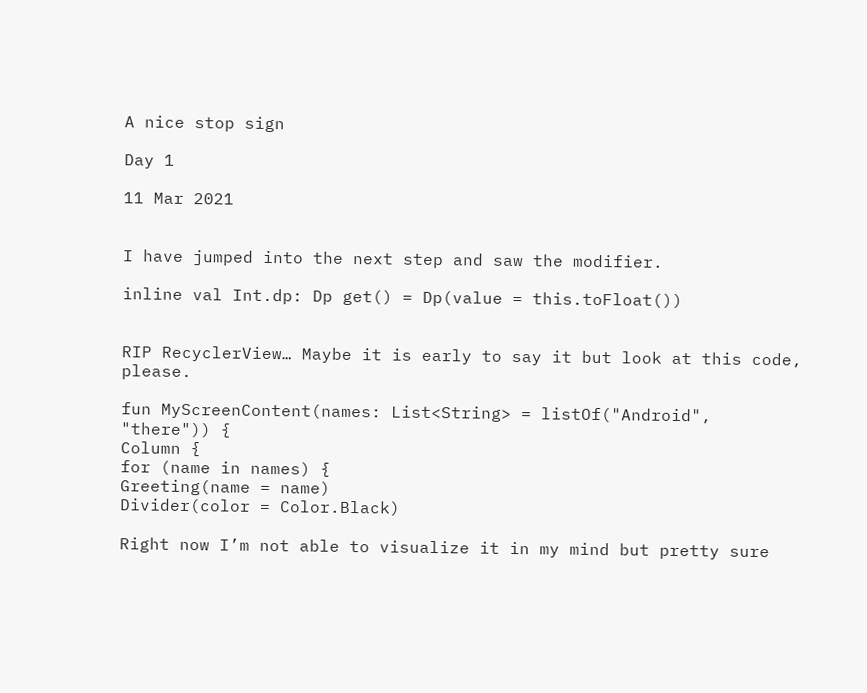A nice stop sign

Day 1

11 Mar 2021


I have jumped into the next step and saw the modifier.

inline val Int.dp: Dp get() = Dp(value = this.toFloat())


RIP RecyclerView… Maybe it is early to say it but look at this code, please.

fun MyScreenContent(names: List<String> = listOf("Android", "there")) {
Column {
for (name in names) {
Greeting(name = name)
Divider(color = Color.Black)

Right now I’m not able to visualize it in my mind but pretty sure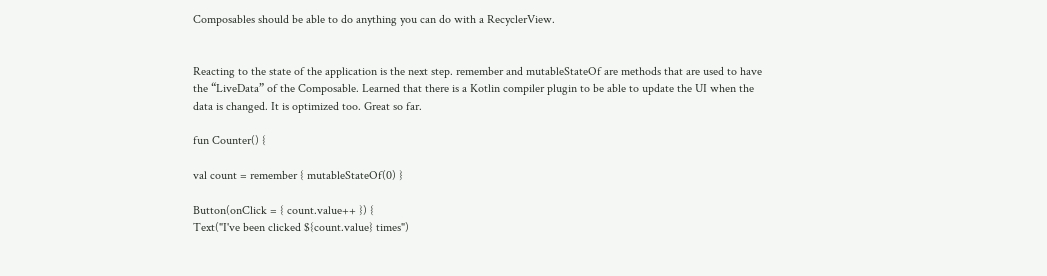Composables should be able to do anything you can do with a RecyclerView.


Reacting to the state of the application is the next step. remember and mutableStateOf are methods that are used to have the “LiveData” of the Composable. Learned that there is a Kotlin compiler plugin to be able to update the UI when the data is changed. It is optimized too. Great so far.

fun Counter() {

val count = remember { mutableStateOf(0) }

Button(onClick = { count.value++ }) {
Text("I've been clicked ${count.value} times")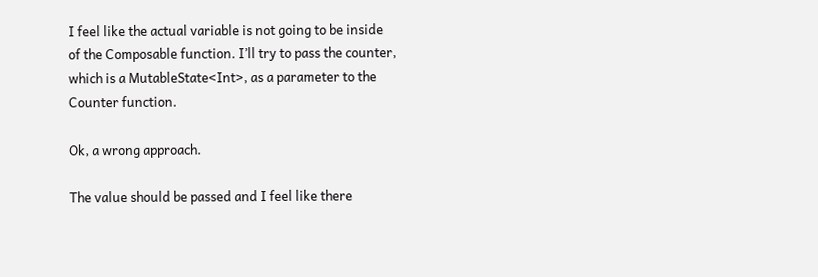I feel like the actual variable is not going to be inside of the Composable function. I’ll try to pass the counter, which is a MutableState<Int>, as a parameter to the Counter function.

Ok, a wrong approach.

The value should be passed and I feel like there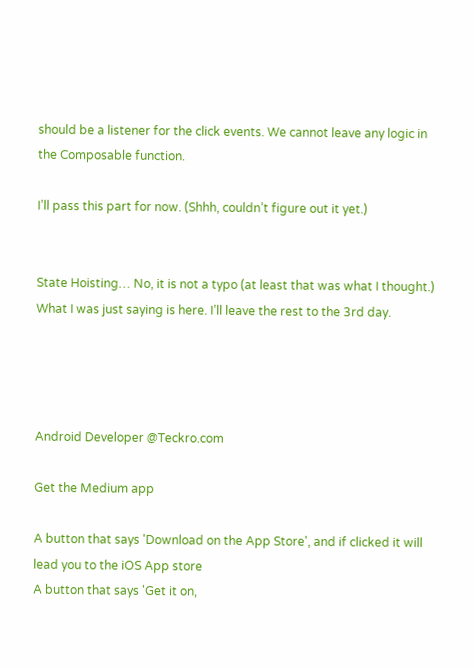should be a listener for the click events. We cannot leave any logic in the Composable function.

I’ll pass this part for now. (Shhh, couldn’t figure out it yet.)


State Hoisting… No, it is not a typo (at least that was what I thought.) What I was just saying is here. I’ll leave the rest to the 3rd day.




Android Developer @Teckro.com

Get the Medium app

A button that says 'Download on the App Store', and if clicked it will lead you to the iOS App store
A button that says 'Get it on,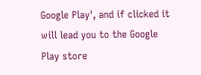Google Play', and if clicked it will lead you to the Google Play store